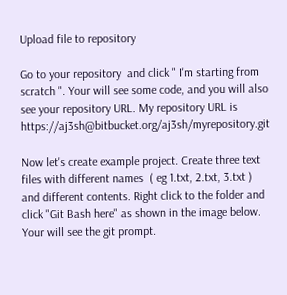Upload file to repository

Go to your repository  and click " I'm starting from scratch ". Your will see some code, and you will also see your repository URL. My repository URL is https://aj3sh@bitbucket.org/aj3sh/myrepository.git

Now let's create example project. Create three text files with different names  ( eg 1.txt, 2.txt, 3.txt ) and different contents. Right click to the folder and click "Git Bash here" as shown in the image below. Your will see the git prompt.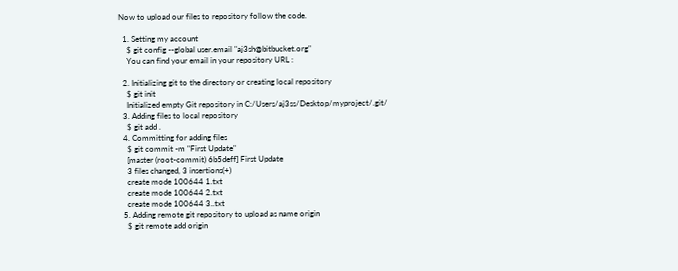Now to upload our files to repository follow the code.

  1. Setting my account
    $ git config --global user.email "aj3sh@bitbucket.org"
    You can find your email in your repository URL :

  2. Initializing git to the directory or creating local repository
    $ git init
    Initialized empty Git repository in C:/Users/aj3ss/Desktop/myproject/.git/
  3. Adding files to local repository
    $ git add .
  4. Committing for adding files
    $ git commit -m "First Update"
    [master (root-commit) 6b5deff] First Update
    3 files changed, 3 insertions(+)
    create mode 100644 1.txt
    create mode 100644 2.txt
    create mode 100644 3..txt
  5. Adding remote git repository to upload as name origin
    $ git remote add origin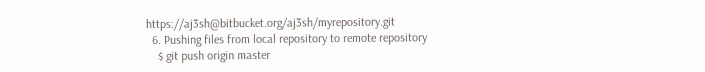https://aj3sh@bitbucket.org/aj3sh/myrepository.git
  6. Pushing files from local repository to remote repository
    $ git push origin master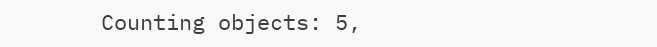Counting objects: 5,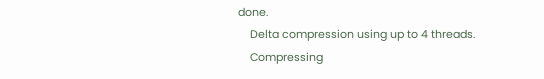done.
    Delta compression using up to 4 threads.
    Compressing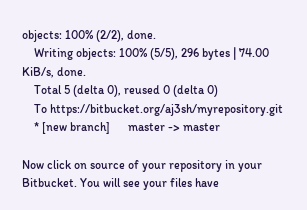objects: 100% (2/2), done.
    Writing objects: 100% (5/5), 296 bytes | 74.00 KiB/s, done.
    Total 5 (delta 0), reused 0 (delta 0)
    To https://bitbucket.org/aj3sh/myrepository.git
    * [new branch]      master -> master

Now click on source of your repository in your Bitbucket. You will see your files have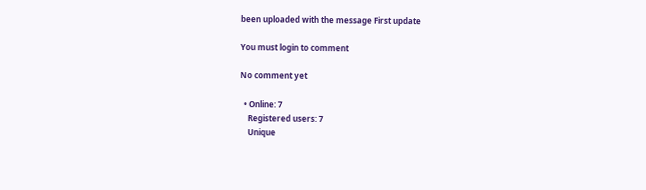been uploaded with the message First update

You must login to comment

No comment yet

  • Online: 7
    Registered users: 7
    Unique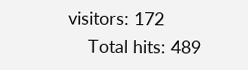visitors: 172
    Total hits: 489